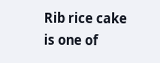Rib rice cake is one of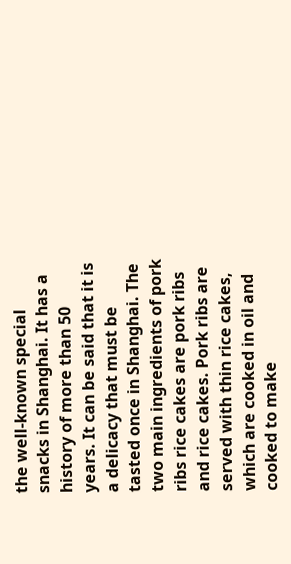the well-known special snacks in Shanghai. It has a history of more than 50 years. It can be said that it is a delicacy that must be tasted once in Shanghai. The two main ingredients of pork ribs rice cakes are pork ribs and rice cakes. Pork ribs are served with thin rice cakes, which are cooked in oil and cooked to make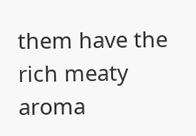them have the rich meaty aroma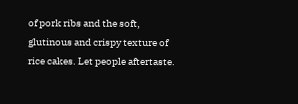of pork ribs and the soft, glutinous and crispy texture of rice cakes. Let people aftertaste.